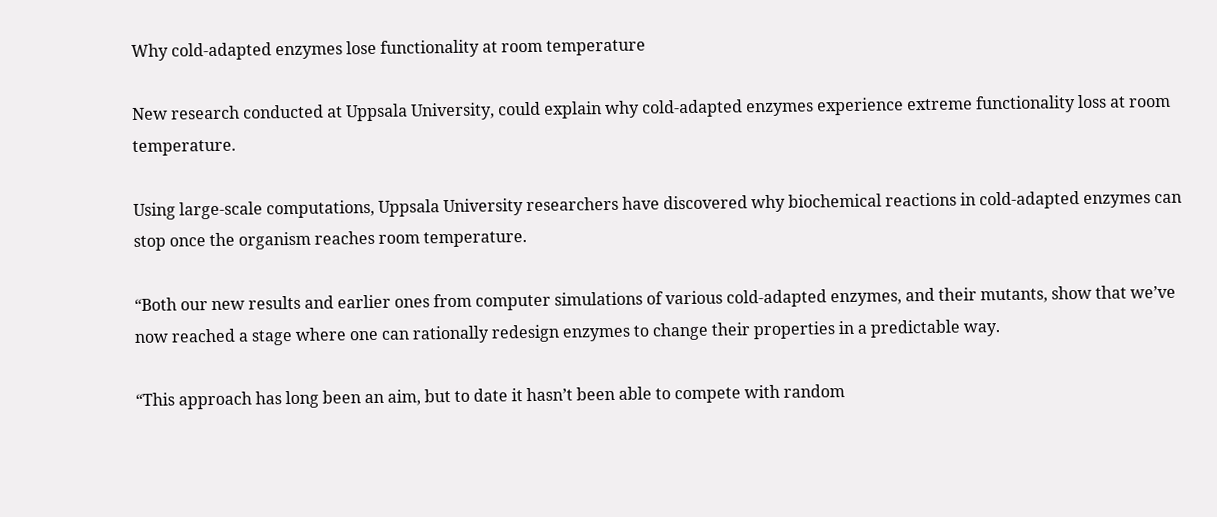Why cold-adapted enzymes lose functionality at room temperature

New research conducted at Uppsala University, could explain why cold-adapted enzymes experience extreme functionality loss at room temperature.

Using large-scale computations, Uppsala University researchers have discovered why biochemical reactions in cold-adapted enzymes can stop once the organism reaches room temperature.

“Both our new results and earlier ones from computer simulations of various cold-adapted enzymes, and their mutants, show that we’ve now reached a stage where one can rationally redesign enzymes to change their properties in a predictable way.

“This approach has long been an aim, but to date it hasn’t been able to compete with random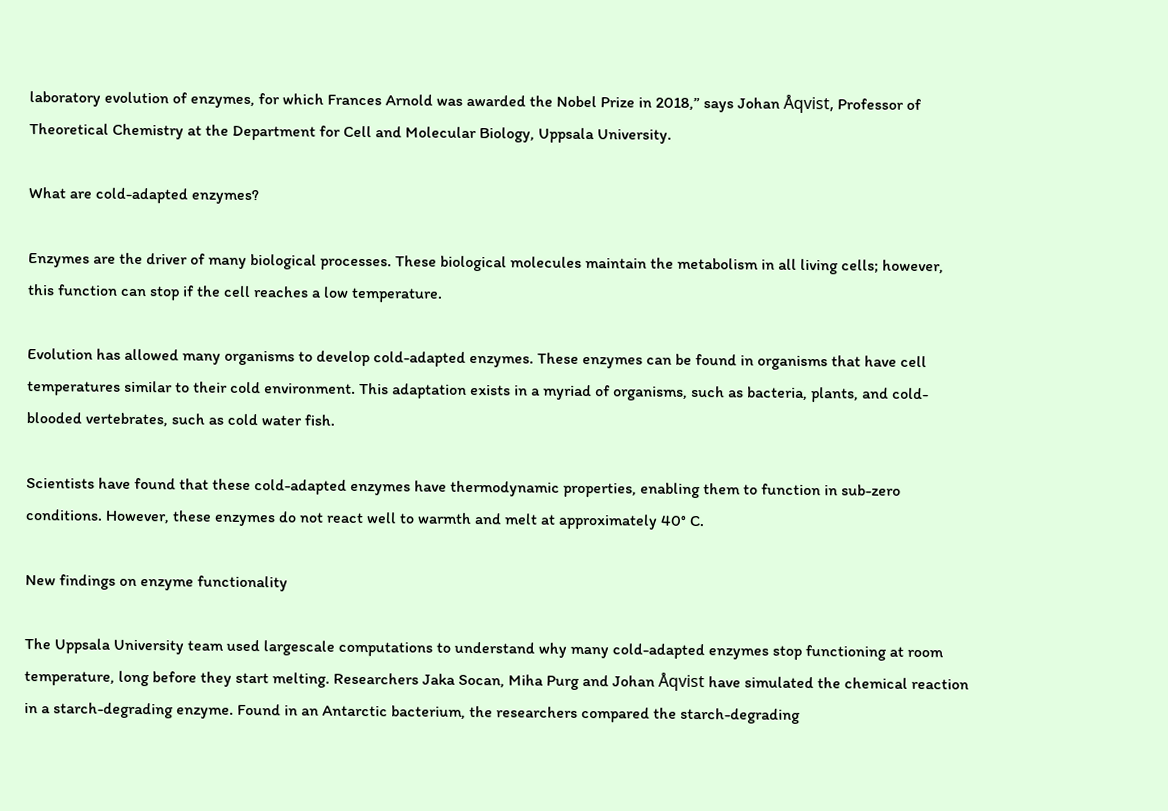laboratory evolution of enzymes, for which Frances Arnold was awarded the Nobel Prize in 2018,” says Johan Åqvist, Professor of Theoretical Chemistry at the Department for Cell and Molecular Biology, Uppsala University.

What are cold-adapted enzymes?

Enzymes are the driver of many biological processes. These biological molecules maintain the metabolism in all living cells; however, this function can stop if the cell reaches a low temperature.

Evolution has allowed many organisms to develop cold-adapted enzymes. These enzymes can be found in organisms that have cell temperatures similar to their cold environment. This adaptation exists in a myriad of organisms, such as bacteria, plants, and cold-blooded vertebrates, such as cold water fish.

Scientists have found that these cold-adapted enzymes have thermodynamic properties, enabling them to function in sub-zero conditions. However, these enzymes do not react well to warmth and melt at approximately 40° C.

New findings on enzyme functionality

The Uppsala University team used largescale computations to understand why many cold-adapted enzymes stop functioning at room temperature, long before they start melting. Researchers Jaka Socan, Miha Purg and Johan Åqvist have simulated the chemical reaction in a starch-degrading enzyme. Found in an Antarctic bacterium, the researchers compared the starch-degrading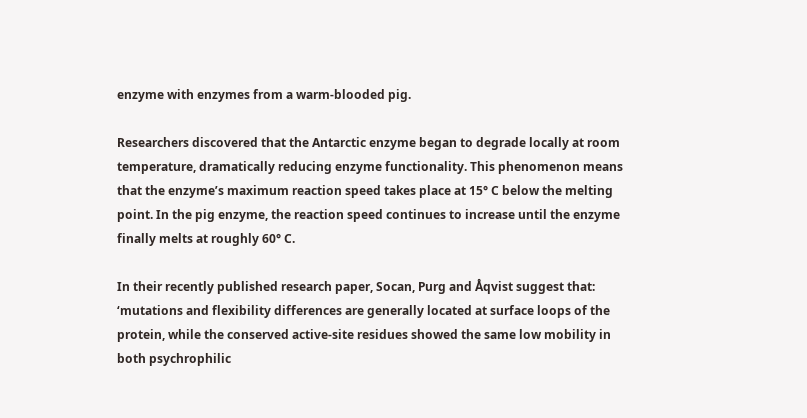enzyme with enzymes from a warm-blooded pig.

Researchers discovered that the Antarctic enzyme began to degrade locally at room temperature, dramatically reducing enzyme functionality. This phenomenon means that the enzyme’s maximum reaction speed takes place at 15° C below the melting point. In the pig enzyme, the reaction speed continues to increase until the enzyme finally melts at roughly 60° C.

In their recently published research paper, Socan, Purg and Åqvist suggest that: ‘mutations and flexibility differences are generally located at surface loops of the protein, while the conserved active-site residues showed the same low mobility in both psychrophilic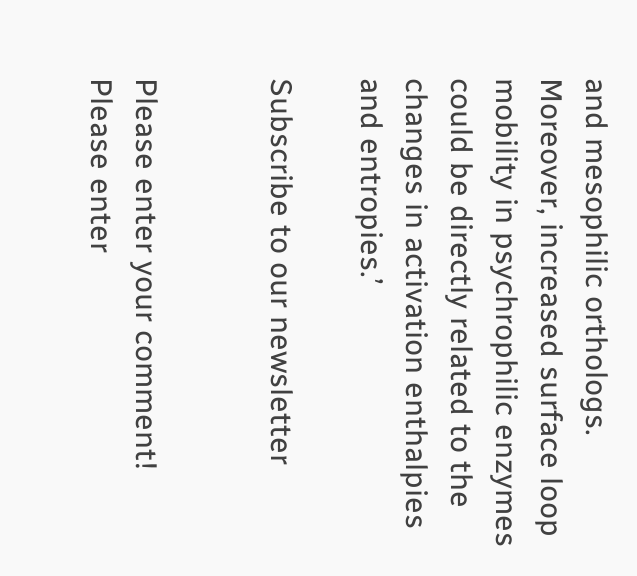and mesophilic orthologs. Moreover, increased surface loop mobility in psychrophilic enzymes could be directly related to the changes in activation enthalpies and entropies.’

Subscribe to our newsletter


Please enter your comment!
Please enter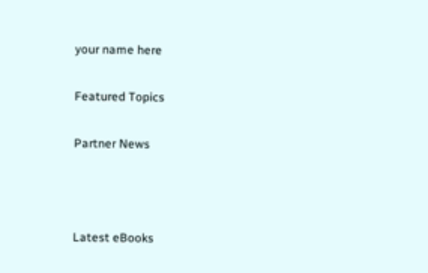your name here

Featured Topics

Partner News



Latest eBooks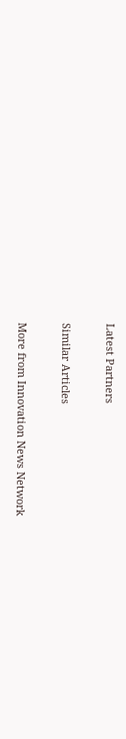Latest Partners

Similar Articles

More from Innovation News Network